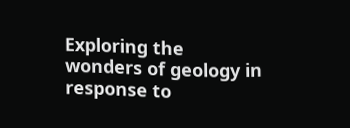Exploring the wonders of geology in response to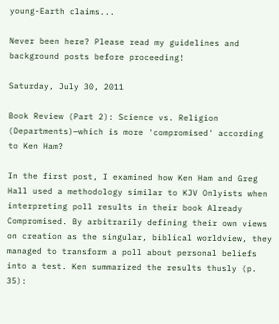young-Earth claims...

Never been here? Please read my guidelines and background posts before proceeding!

Saturday, July 30, 2011

Book Review (Part 2): Science vs. Religion (Departments)—which is more 'compromised' according to Ken Ham?

In the first post, I examined how Ken Ham and Greg Hall used a methodology similar to KJV Onlyists when interpreting poll results in their book Already Compromised. By arbitrarily defining their own views on creation as the singular, biblical worldview, they managed to transform a poll about personal beliefs into a test. Ken summarized the results thusly (p. 35):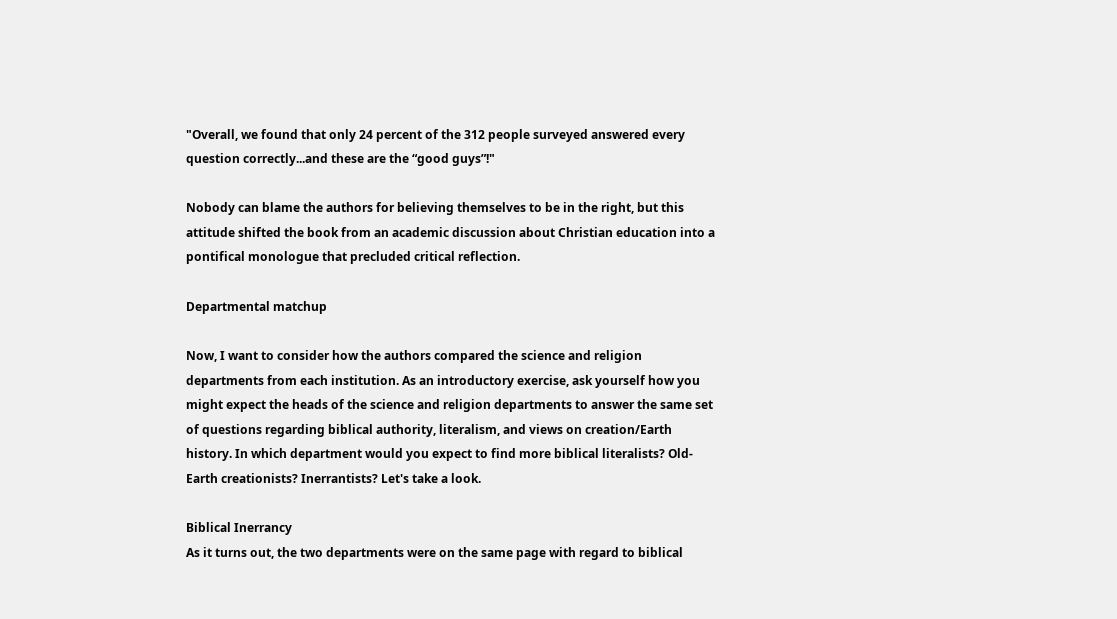"Overall, we found that only 24 percent of the 312 people surveyed answered every question correctly...and these are the “good guys”!"

Nobody can blame the authors for believing themselves to be in the right, but this attitude shifted the book from an academic discussion about Christian education into a pontifical monologue that precluded critical reflection.

Departmental matchup

Now, I want to consider how the authors compared the science and religion departments from each institution. As an introductory exercise, ask yourself how you might expect the heads of the science and religion departments to answer the same set of questions regarding biblical authority, literalism, and views on creation/Earth history. In which department would you expect to find more biblical literalists? Old-Earth creationists? Inerrantists? Let's take a look.

Biblical Inerrancy
As it turns out, the two departments were on the same page with regard to biblical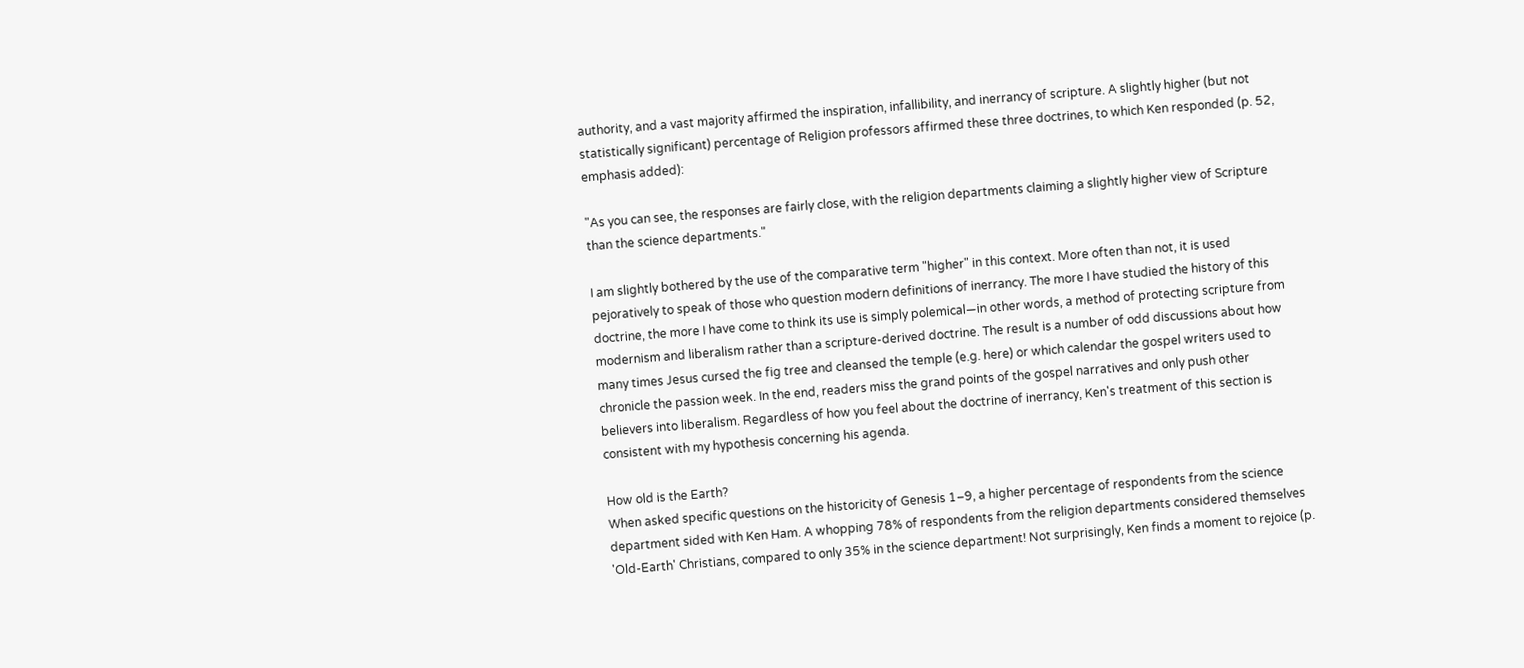authority, and a vast majority affirmed the inspiration, infallibility, and inerrancy of scripture. A slightly higher (but not statistically significant) percentage of Religion professors affirmed these three doctrines, to which Ken responded (p. 52, emphasis added):

"As you can see, the responses are fairly close, with the religion departments claiming a slightly higher view of Scripture than the science departments."

I am slightly bothered by the use of the comparative term "higher" in this context. More often than not, it is used pejoratively to speak of those who question modern definitions of inerrancy. The more I have studied the history of this doctrine, the more I have come to think its use is simply polemical—in other words, a method of protecting scripture from modernism and liberalism rather than a scripture-derived doctrine. The result is a number of odd discussions about how many times Jesus cursed the fig tree and cleansed the temple (e.g. here) or which calendar the gospel writers used to chronicle the passion week. In the end, readers miss the grand points of the gospel narratives and only push other believers into liberalism. Regardless of how you feel about the doctrine of inerrancy, Ken's treatment of this section is consistent with my hypothesis concerning his agenda.

How old is the Earth?
When asked specific questions on the historicity of Genesis 1–9, a higher percentage of respondents from the science department sided with Ken Ham. A whopping 78% of respondents from the religion departments considered themselves 'Old-Earth' Christians, compared to only 35% in the science department! Not surprisingly, Ken finds a moment to rejoice (p.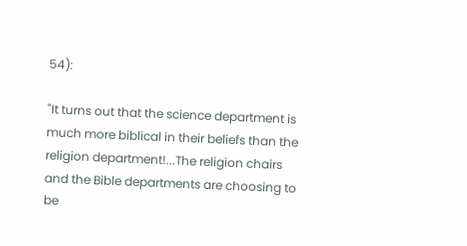54):

"It turns out that the science department is much more biblical in their beliefs than the religion department!...The religion chairs and the Bible departments are choosing to be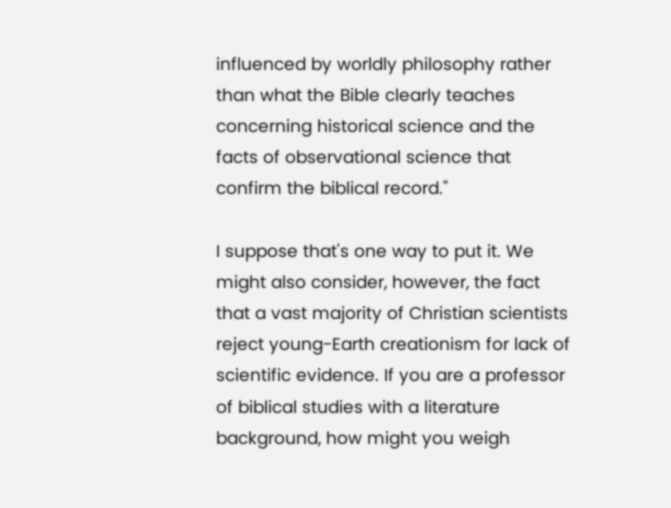influenced by worldly philosophy rather than what the Bible clearly teaches concerning historical science and the facts of observational science that confirm the biblical record."

I suppose that's one way to put it. We might also consider, however, the fact that a vast majority of Christian scientists reject young-Earth creationism for lack of scientific evidence. If you are a professor of biblical studies with a literature background, how might you weigh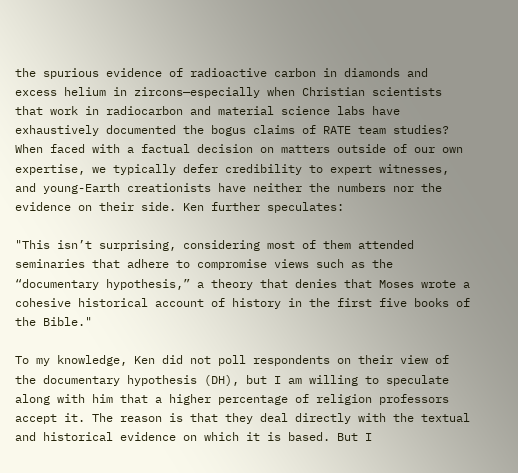the spurious evidence of radioactive carbon in diamonds and excess helium in zircons—especially when Christian scientists that work in radiocarbon and material science labs have exhaustively documented the bogus claims of RATE team studies? When faced with a factual decision on matters outside of our own expertise, we typically defer credibility to expert witnesses, and young-Earth creationists have neither the numbers nor the evidence on their side. Ken further speculates:

"This isn’t surprising, considering most of them attended seminaries that adhere to compromise views such as the “documentary hypothesis,” a theory that denies that Moses wrote a cohesive historical account of history in the first five books of the Bible."

To my knowledge, Ken did not poll respondents on their view of the documentary hypothesis (DH), but I am willing to speculate along with him that a higher percentage of religion professors accept it. The reason is that they deal directly with the textual and historical evidence on which it is based. But I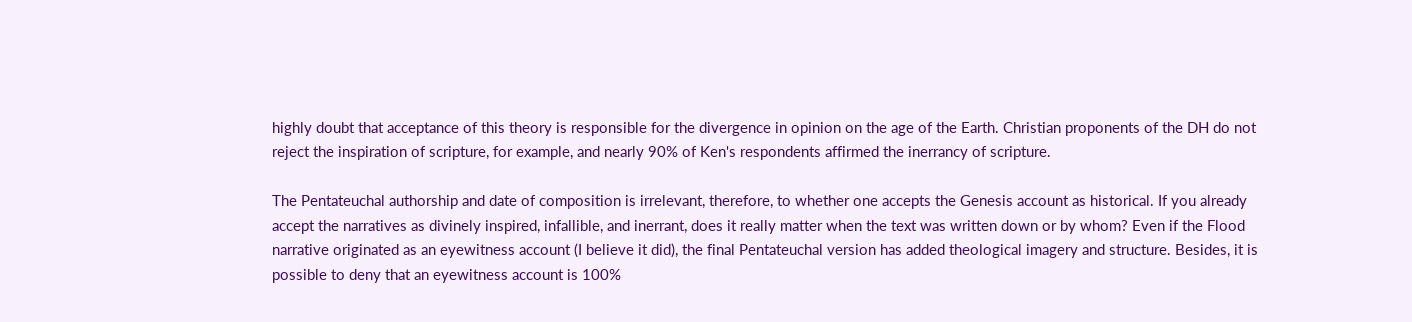highly doubt that acceptance of this theory is responsible for the divergence in opinion on the age of the Earth. Christian proponents of the DH do not reject the inspiration of scripture, for example, and nearly 90% of Ken's respondents affirmed the inerrancy of scripture.

The Pentateuchal authorship and date of composition is irrelevant, therefore, to whether one accepts the Genesis account as historical. If you already accept the narratives as divinely inspired, infallible, and inerrant, does it really matter when the text was written down or by whom? Even if the Flood narrative originated as an eyewitness account (I believe it did), the final Pentateuchal version has added theological imagery and structure. Besides, it is possible to deny that an eyewitness account is 100%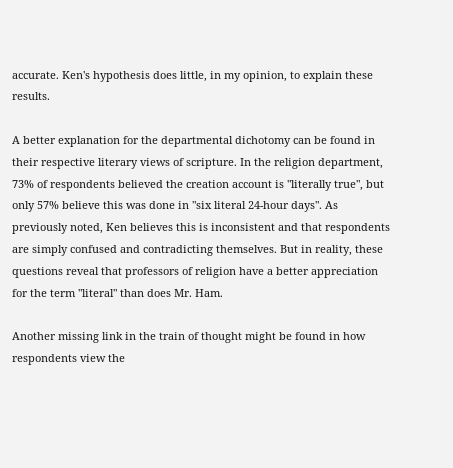accurate. Ken's hypothesis does little, in my opinion, to explain these results.

A better explanation for the departmental dichotomy can be found in their respective literary views of scripture. In the religion department, 73% of respondents believed the creation account is "literally true", but only 57% believe this was done in "six literal 24-hour days". As previously noted, Ken believes this is inconsistent and that respondents are simply confused and contradicting themselves. But in reality, these questions reveal that professors of religion have a better appreciation for the term "literal" than does Mr. Ham.

Another missing link in the train of thought might be found in how respondents view the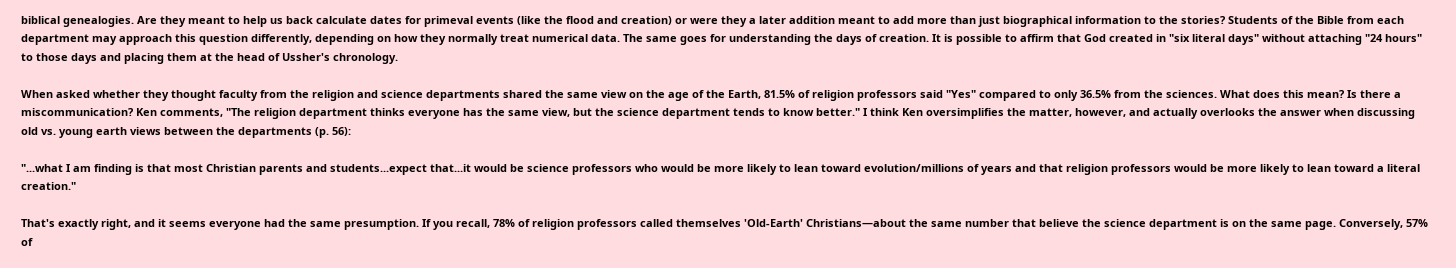biblical genealogies. Are they meant to help us back calculate dates for primeval events (like the flood and creation) or were they a later addition meant to add more than just biographical information to the stories? Students of the Bible from each department may approach this question differently, depending on how they normally treat numerical data. The same goes for understanding the days of creation. It is possible to affirm that God created in "six literal days" without attaching "24 hours" to those days and placing them at the head of Ussher's chronology.

When asked whether they thought faculty from the religion and science departments shared the same view on the age of the Earth, 81.5% of religion professors said "Yes" compared to only 36.5% from the sciences. What does this mean? Is there a miscommunication? Ken comments, "The religion department thinks everyone has the same view, but the science department tends to know better." I think Ken oversimplifies the matter, however, and actually overlooks the answer when discussing old vs. young earth views between the departments (p. 56):

"...what I am finding is that most Christian parents and students...expect that...it would be science professors who would be more likely to lean toward evolution/millions of years and that religion professors would be more likely to lean toward a literal creation."

That's exactly right, and it seems everyone had the same presumption. If you recall, 78% of religion professors called themselves 'Old-Earth' Christians—about the same number that believe the science department is on the same page. Conversely, 57% of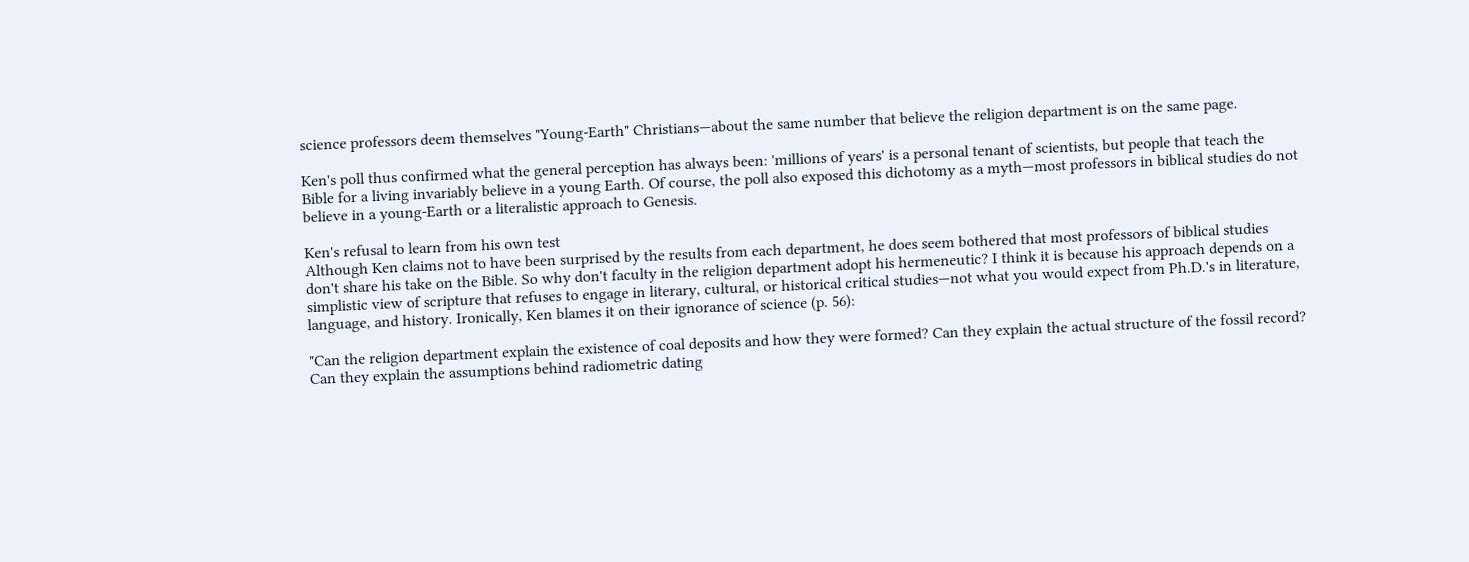science professors deem themselves "Young-Earth" Christians—about the same number that believe the religion department is on the same page.

Ken's poll thus confirmed what the general perception has always been: 'millions of years' is a personal tenant of scientists, but people that teach the Bible for a living invariably believe in a young Earth. Of course, the poll also exposed this dichotomy as a myth—most professors in biblical studies do not believe in a young-Earth or a literalistic approach to Genesis.

Ken's refusal to learn from his own test
Although Ken claims not to have been surprised by the results from each department, he does seem bothered that most professors of biblical studies don't share his take on the Bible. So why don't faculty in the religion department adopt his hermeneutic? I think it is because his approach depends on a simplistic view of scripture that refuses to engage in literary, cultural, or historical critical studies—not what you would expect from Ph.D.'s in literature, language, and history. Ironically, Ken blames it on their ignorance of science (p. 56):

"Can the religion department explain the existence of coal deposits and how they were formed? Can they explain the actual structure of the fossil record? Can they explain the assumptions behind radiometric dating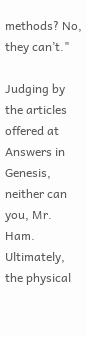methods? No, they can’t."

Judging by the articles offered at Answers in Genesis, neither can you, Mr. Ham. Ultimately, the physical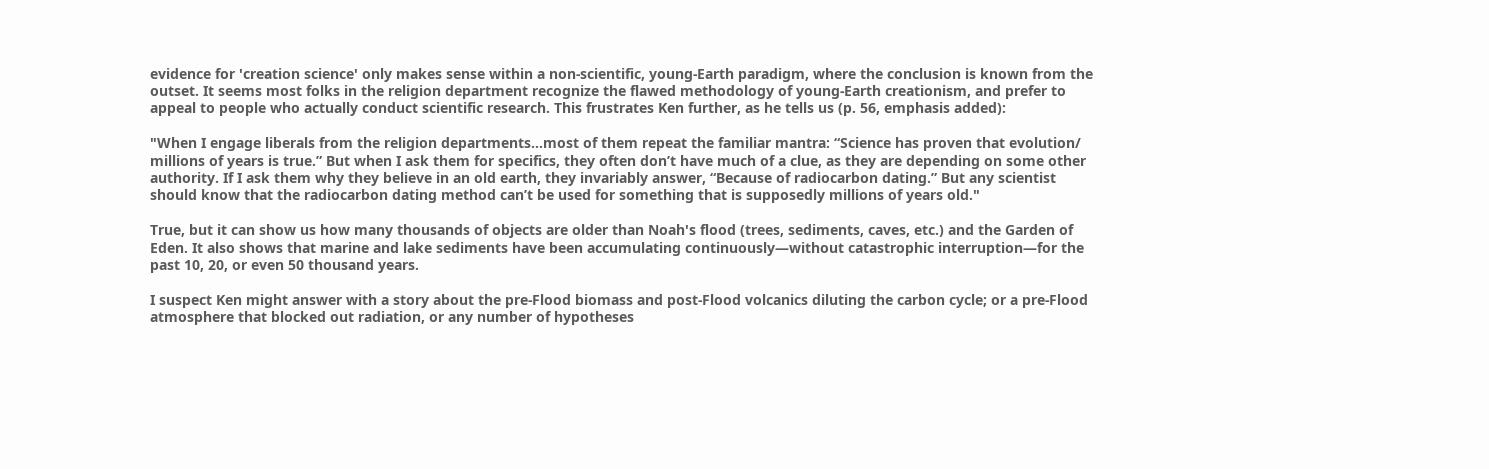evidence for 'creation science' only makes sense within a non-scientific, young-Earth paradigm, where the conclusion is known from the outset. It seems most folks in the religion department recognize the flawed methodology of young-Earth creationism, and prefer to appeal to people who actually conduct scientific research. This frustrates Ken further, as he tells us (p. 56, emphasis added):

"When I engage liberals from the religion departments...most of them repeat the familiar mantra: “Science has proven that evolution/ millions of years is true.” But when I ask them for specifics, they often don’t have much of a clue, as they are depending on some other authority. If I ask them why they believe in an old earth, they invariably answer, “Because of radiocarbon dating.” But any scientist should know that the radiocarbon dating method can’t be used for something that is supposedly millions of years old."

True, but it can show us how many thousands of objects are older than Noah's flood (trees, sediments, caves, etc.) and the Garden of Eden. It also shows that marine and lake sediments have been accumulating continuously—without catastrophic interruption—for the past 10, 20, or even 50 thousand years.

I suspect Ken might answer with a story about the pre-Flood biomass and post-Flood volcanics diluting the carbon cycle; or a pre-Flood atmosphere that blocked out radiation, or any number of hypotheses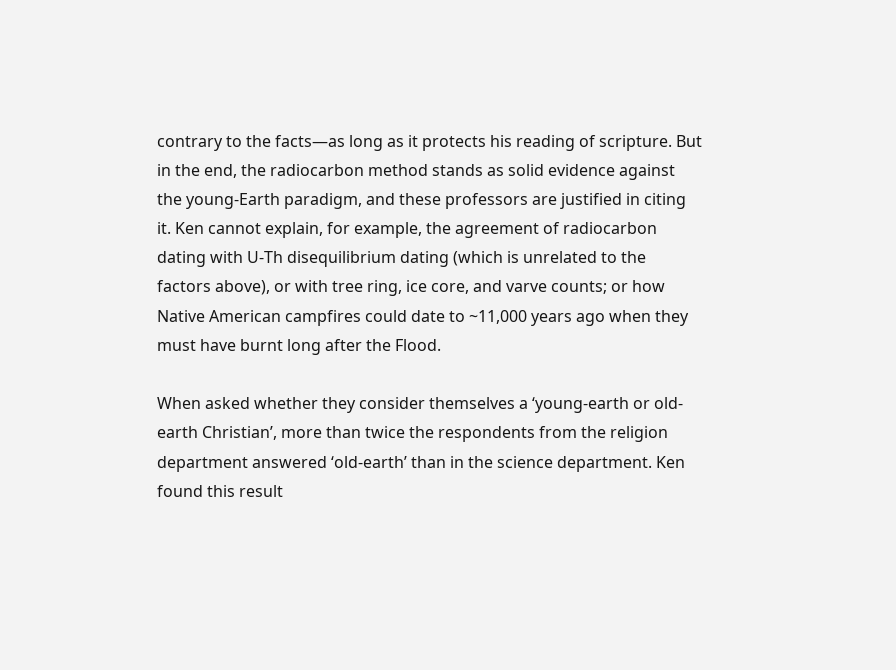contrary to the facts—as long as it protects his reading of scripture. But in the end, the radiocarbon method stands as solid evidence against the young-Earth paradigm, and these professors are justified in citing it. Ken cannot explain, for example, the agreement of radiocarbon dating with U-Th disequilibrium dating (which is unrelated to the factors above), or with tree ring, ice core, and varve counts; or how Native American campfires could date to ~11,000 years ago when they must have burnt long after the Flood.

When asked whether they consider themselves a ‘young-earth or old-earth Christian’, more than twice the respondents from the religion department answered ‘old-earth’ than in the science department. Ken found this result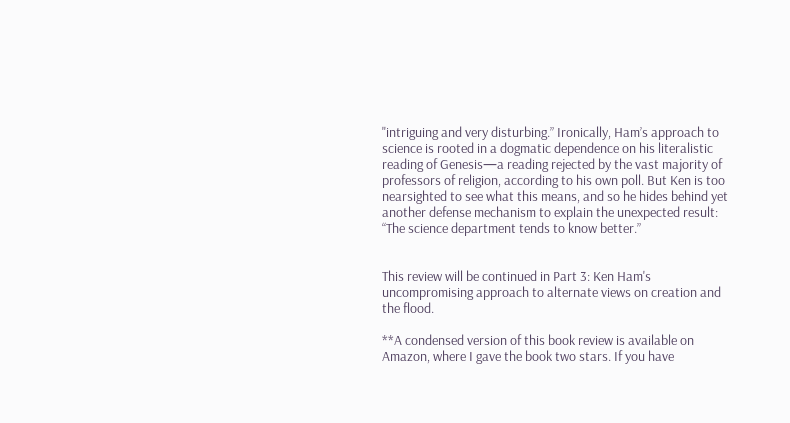"intriguing and very disturbing.” Ironically, Ham’s approach to science is rooted in a dogmatic dependence on his literalistic reading of Genesis—a reading rejected by the vast majority of professors of religion, according to his own poll. But Ken is too nearsighted to see what this means, and so he hides behind yet another defense mechanism to explain the unexpected result: “The science department tends to know better.”


This review will be continued in Part 3: Ken Ham's uncompromising approach to alternate views on creation and the flood.

**A condensed version of this book review is available on Amazon, where I gave the book two stars. If you have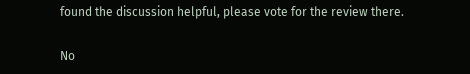found the discussion helpful, please vote for the review there.

No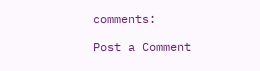comments:

Post a Comment